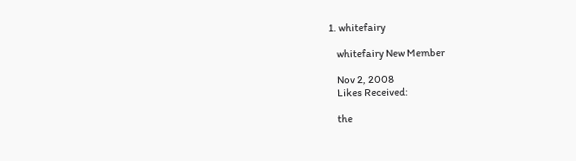1. whitefairy

    whitefairy New Member

    Nov 2, 2008
    Likes Received:

    the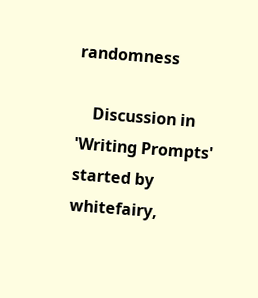randomness

    Discussion in 'Writing Prompts' started by whitefairy,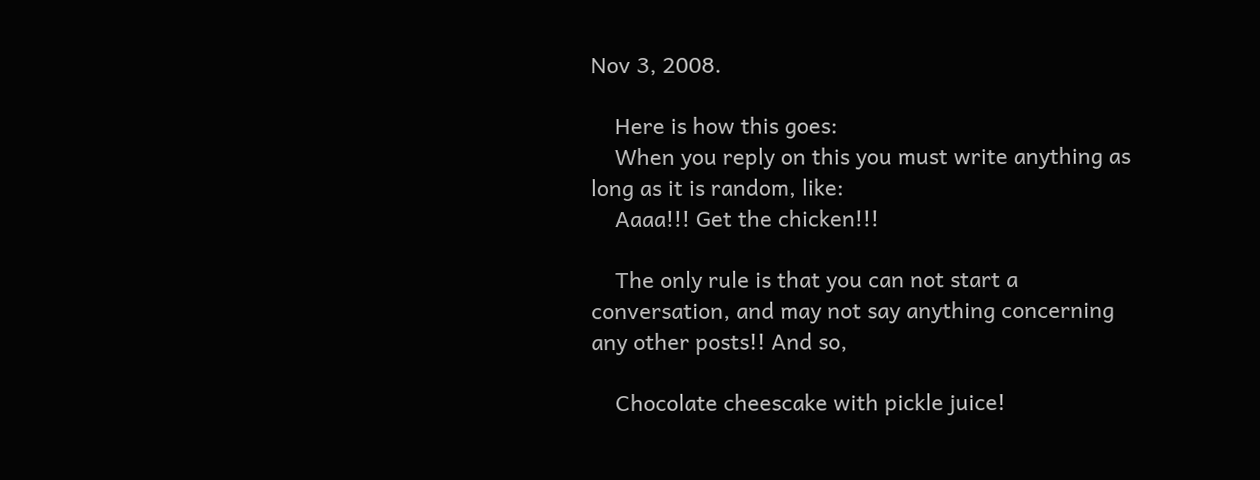Nov 3, 2008.

    Here is how this goes:
    When you reply on this you must write anything as long as it is random, like:
    Aaaa!!! Get the chicken!!!

    The only rule is that you can not start a conversation, and may not say anything concerning any other posts!! And so,

    Chocolate cheescake with pickle juice!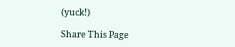(yuck!)

Share This Page